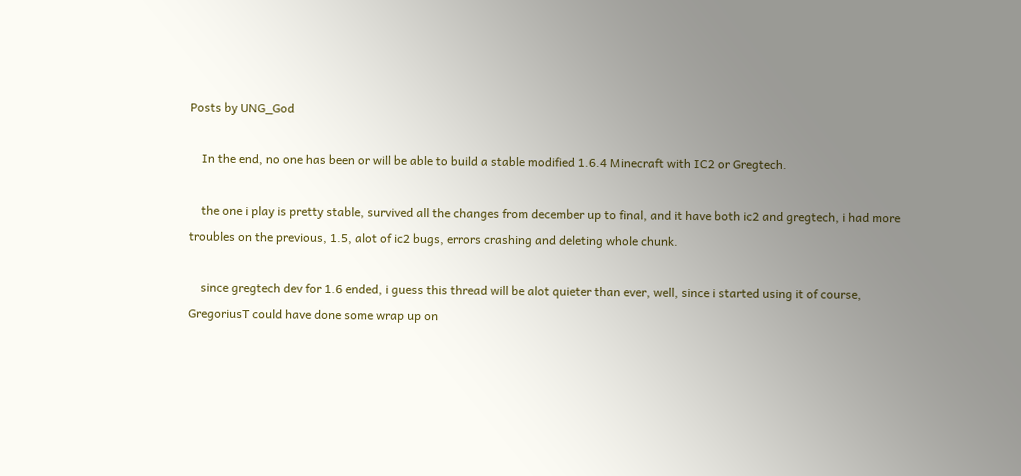Posts by UNG_God

    In the end, no one has been or will be able to build a stable modified 1.6.4 Minecraft with IC2 or Gregtech.

    the one i play is pretty stable, survived all the changes from december up to final, and it have both ic2 and gregtech, i had more troubles on the previous, 1.5, alot of ic2 bugs, errors crashing and deleting whole chunk.

    since gregtech dev for 1.6 ended, i guess this thread will be alot quieter than ever, well, since i started using it of course, GregoriusT could have done some wrap up on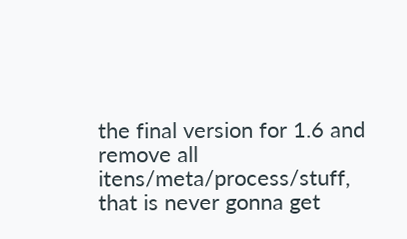the final version for 1.6 and remove all itens/meta/process/stuff, that is never gonna get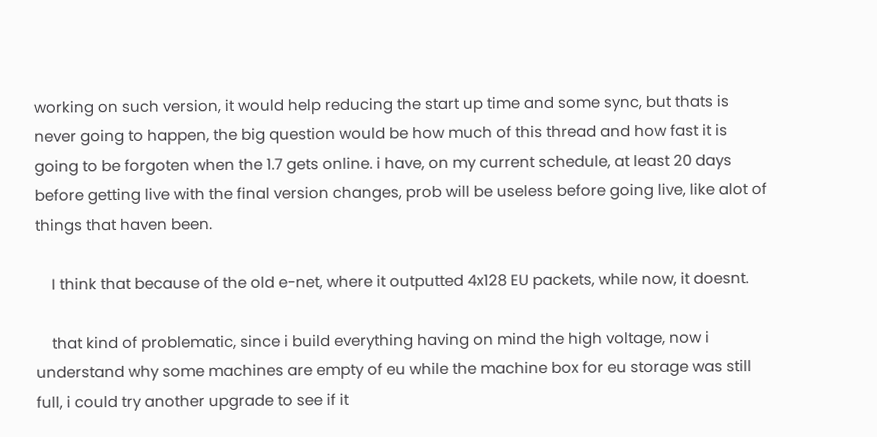working on such version, it would help reducing the start up time and some sync, but thats is never going to happen, the big question would be how much of this thread and how fast it is going to be forgoten when the 1.7 gets online. i have, on my current schedule, at least 20 days before getting live with the final version changes, prob will be useless before going live, like alot of things that haven been.

    I think that because of the old e-net, where it outputted 4x128 EU packets, while now, it doesnt.

    that kind of problematic, since i build everything having on mind the high voltage, now i understand why some machines are empty of eu while the machine box for eu storage was still full, i could try another upgrade to see if it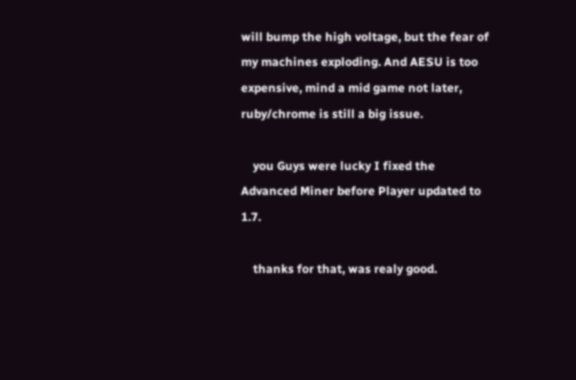will bump the high voltage, but the fear of my machines exploding. And AESU is too expensive, mind a mid game not later, ruby/chrome is still a big issue.

    you Guys were lucky I fixed the Advanced Miner before Player updated to 1.7.

    thanks for that, was realy good.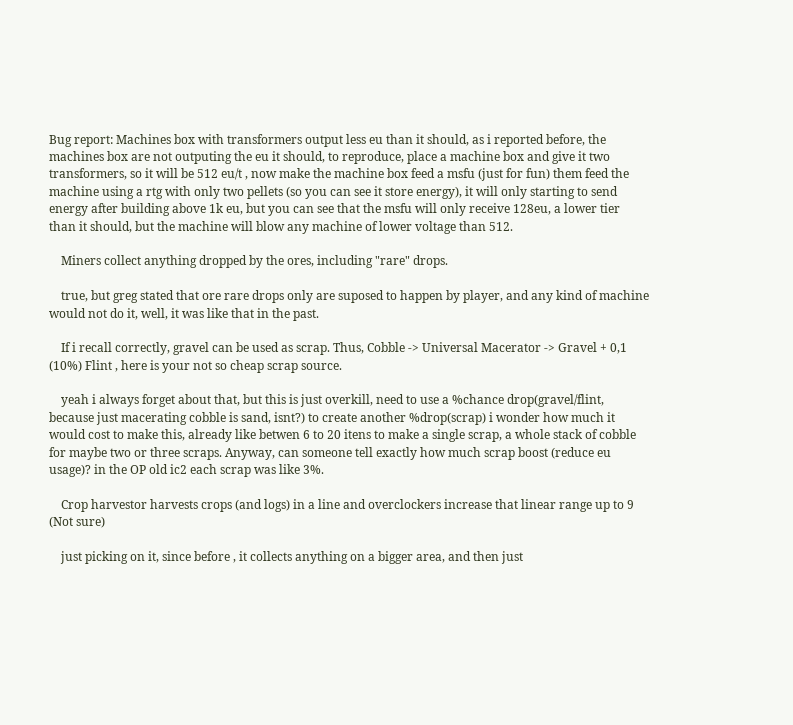Bug report: Machines box with transformers output less eu than it should, as i reported before, the machines box are not outputing the eu it should, to reproduce, place a machine box and give it two transformers, so it will be 512 eu/t , now make the machine box feed a msfu (just for fun) them feed the machine using a rtg with only two pellets (so you can see it store energy), it will only starting to send energy after building above 1k eu, but you can see that the msfu will only receive 128eu, a lower tier than it should, but the machine will blow any machine of lower voltage than 512.

    Miners collect anything dropped by the ores, including "rare" drops.

    true, but greg stated that ore rare drops only are suposed to happen by player, and any kind of machine would not do it, well, it was like that in the past.

    If i recall correctly, gravel can be used as scrap. Thus, Cobble -> Universal Macerator -> Gravel + 0,1 (10%) Flint , here is your not so cheap scrap source.

    yeah i always forget about that, but this is just overkill, need to use a %chance drop(gravel/flint, because just macerating cobble is sand, isnt?) to create another %drop(scrap) i wonder how much it would cost to make this, already like betwen 6 to 20 itens to make a single scrap, a whole stack of cobble for maybe two or three scraps. Anyway, can someone tell exactly how much scrap boost (reduce eu usage)? in the OP old ic2 each scrap was like 3%.

    Crop harvestor harvests crops (and logs) in a line and overclockers increase that linear range up to 9 (Not sure)

    just picking on it, since before , it collects anything on a bigger area, and then just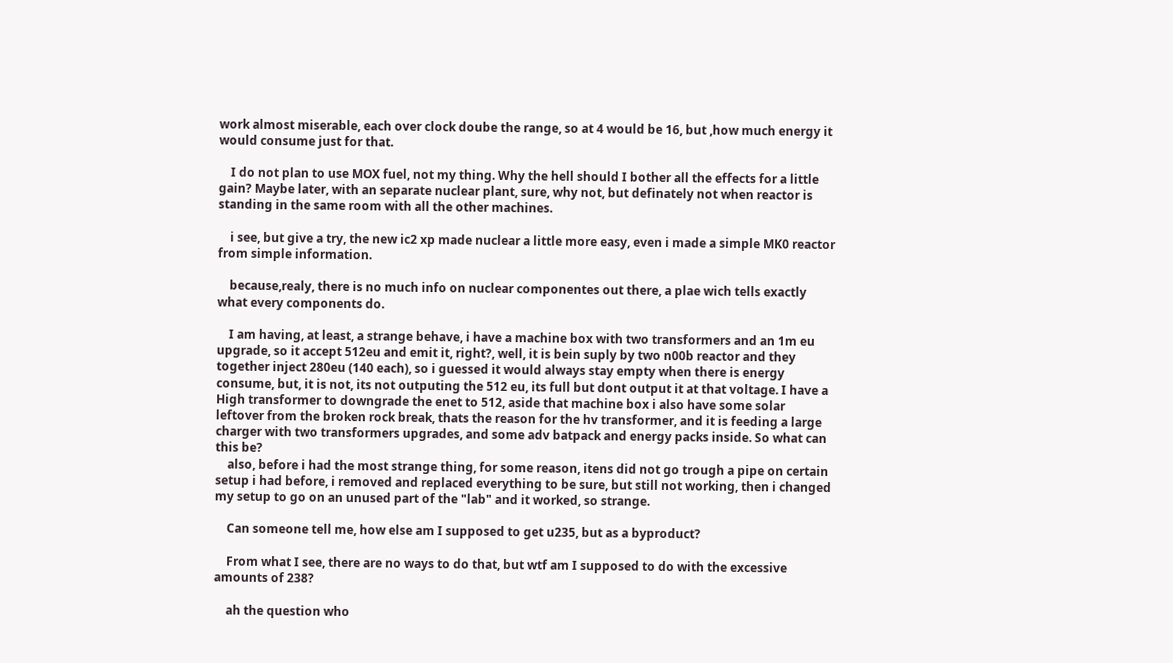work almost miserable, each over clock doube the range, so at 4 would be 16, but ,how much energy it would consume just for that.

    I do not plan to use MOX fuel, not my thing. Why the hell should I bother all the effects for a little gain? Maybe later, with an separate nuclear plant, sure, why not, but definately not when reactor is standing in the same room with all the other machines.

    i see, but give a try, the new ic2 xp made nuclear a little more easy, even i made a simple MK0 reactor from simple information.

    because,realy, there is no much info on nuclear componentes out there, a plae wich tells exactly what every components do.

    I am having, at least, a strange behave, i have a machine box with two transformers and an 1m eu upgrade, so it accept 512eu and emit it, right?, well, it is bein suply by two n00b reactor and they together inject 280eu (140 each), so i guessed it would always stay empty when there is energy consume, but, it is not, its not outputing the 512 eu, its full but dont output it at that voltage. I have a High transformer to downgrade the enet to 512, aside that machine box i also have some solar leftover from the broken rock break, thats the reason for the hv transformer, and it is feeding a large charger with two transformers upgrades, and some adv batpack and energy packs inside. So what can this be?
    also, before i had the most strange thing, for some reason, itens did not go trough a pipe on certain setup i had before, i removed and replaced everything to be sure, but still not working, then i changed my setup to go on an unused part of the "lab" and it worked, so strange.

    Can someone tell me, how else am I supposed to get u235, but as a byproduct?

    From what I see, there are no ways to do that, but wtf am I supposed to do with the excessive amounts of 238?

    ah the question who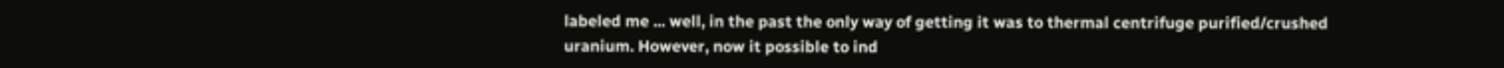labeled me ... well, in the past the only way of getting it was to thermal centrifuge purified/crushed uranium. However, now it possible to ind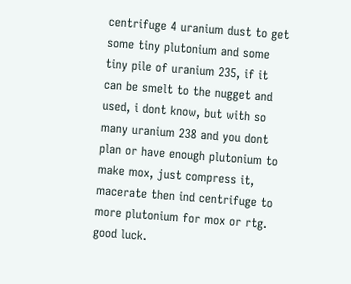centrifuge 4 uranium dust to get some tiny plutonium and some tiny pile of uranium 235, if it can be smelt to the nugget and used, i dont know, but with so many uranium 238 and you dont plan or have enough plutonium to make mox, just compress it, macerate then ind centrifuge to more plutonium for mox or rtg. good luck.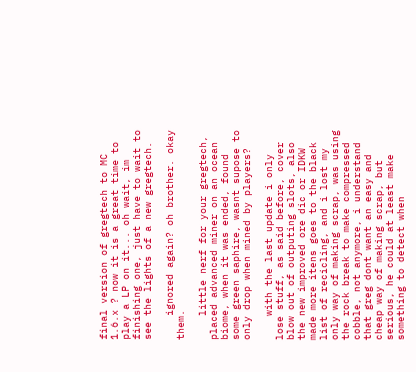final version of gregtech to MC 1.6.x ? now it is a great time to play a LP on it... oh wait, im finishing one, just have to wait to see the lights of a new gregtech.

    ignored again? oh brother. okay them.

    little nerf for your gregtech, placed advanced miner on an ocean biome, when it was ended, found some green saphire, wasnt supose to only drop when mined by players?

    with the last update i only lose stuff, as said before, cover blow out of outputing slots, also the new improved ore dic or IDKW made more itens goes to the black list of recicling, and i lost my only way of making scrap, was using the rock break to make compressed cobble, not anymore, i understand that greg dont want an easy and cheap way of making scrap, but serious, he could at least make something to detect when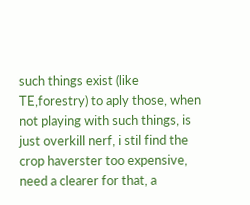such things exist (like TE,forestry) to aply those, when not playing with such things, is just overkill nerf, i stil find the crop haverster too expensive, need a clearer for that, a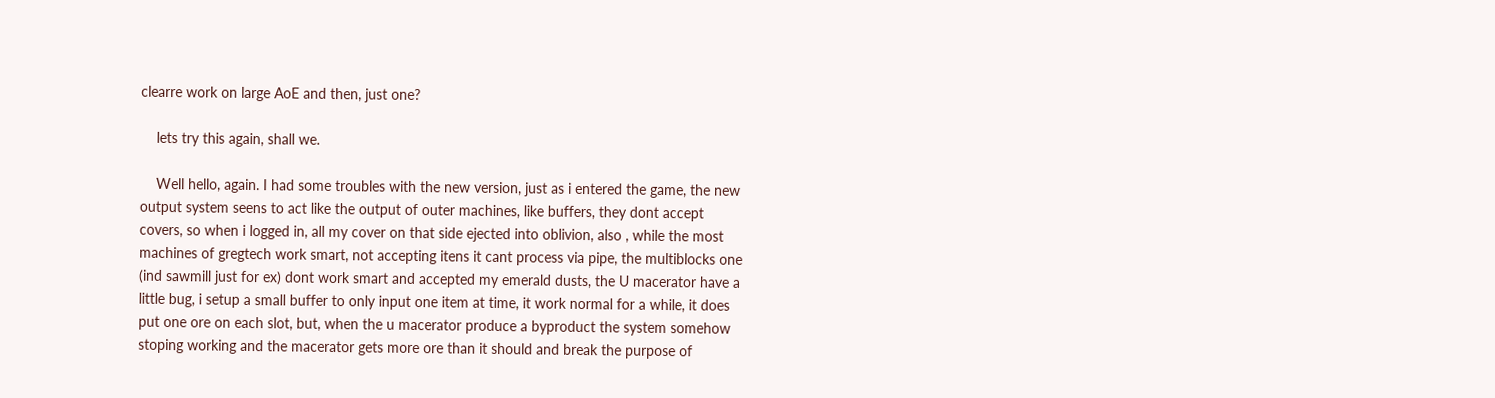clearre work on large AoE and then, just one?

    lets try this again, shall we.

    Well hello, again. I had some troubles with the new version, just as i entered the game, the new output system seens to act like the output of outer machines, like buffers, they dont accept covers, so when i logged in, all my cover on that side ejected into oblivion, also , while the most machines of gregtech work smart, not accepting itens it cant process via pipe, the multiblocks one (ind sawmill just for ex) dont work smart and accepted my emerald dusts, the U macerator have a little bug, i setup a small buffer to only input one item at time, it work normal for a while, it does put one ore on each slot, but, when the u macerator produce a byproduct the system somehow stoping working and the macerator gets more ore than it should and break the purpose of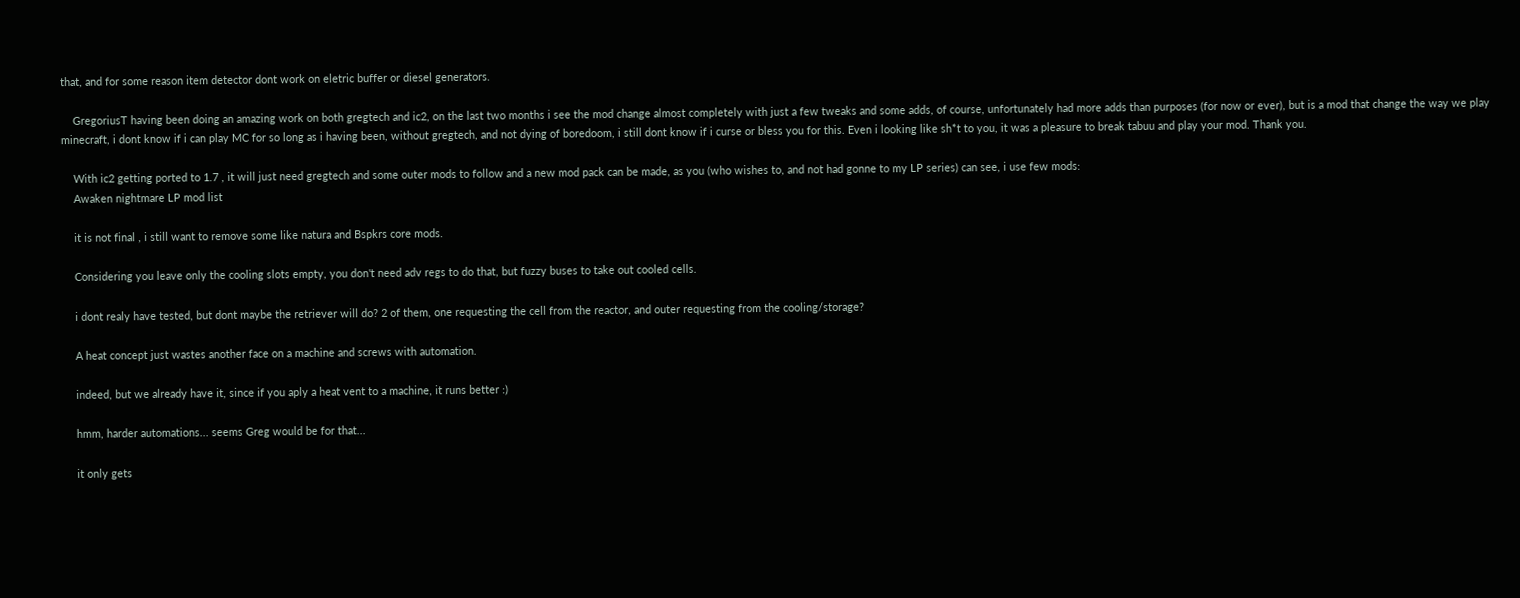that, and for some reason item detector dont work on eletric buffer or diesel generators.

    GregoriusT having been doing an amazing work on both gregtech and ic2, on the last two months i see the mod change almost completely with just a few tweaks and some adds, of course, unfortunately had more adds than purposes (for now or ever), but is a mod that change the way we play minecraft, i dont know if i can play MC for so long as i having been, without gregtech, and not dying of boredoom, i still dont know if i curse or bless you for this. Even i looking like sh*t to you, it was a pleasure to break tabuu and play your mod. Thank you.

    With ic2 getting ported to 1.7 , it will just need gregtech and some outer mods to follow and a new mod pack can be made, as you (who wishes to, and not had gonne to my LP series) can see, i use few mods:
    Awaken nightmare LP mod list

    it is not final , i still want to remove some like natura and Bspkrs core mods.

    Considering you leave only the cooling slots empty, you don't need adv regs to do that, but fuzzy buses to take out cooled cells.

    i dont realy have tested, but dont maybe the retriever will do? 2 of them, one requesting the cell from the reactor, and outer requesting from the cooling/storage?

    A heat concept just wastes another face on a machine and screws with automation.

    indeed, but we already have it, since if you aply a heat vent to a machine, it runs better :)

    hmm, harder automations... seems Greg would be for that...

    it only gets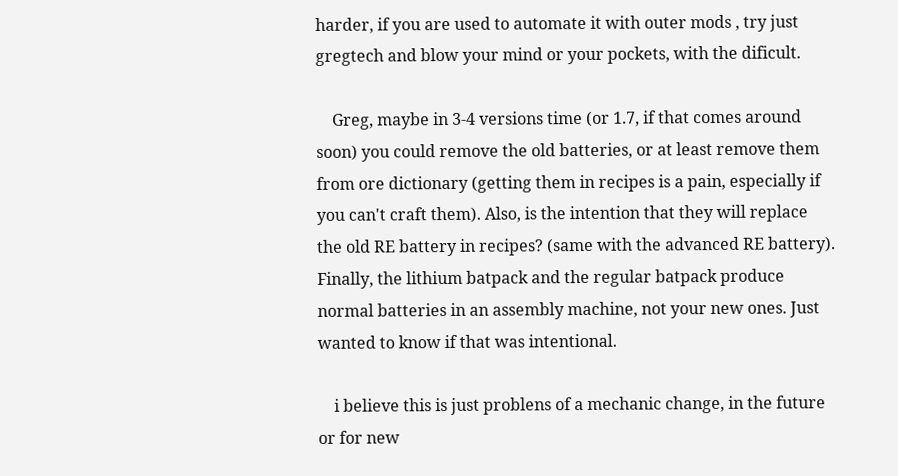harder, if you are used to automate it with outer mods , try just gregtech and blow your mind or your pockets, with the dificult.

    Greg, maybe in 3-4 versions time (or 1.7, if that comes around soon) you could remove the old batteries, or at least remove them from ore dictionary (getting them in recipes is a pain, especially if you can't craft them). Also, is the intention that they will replace the old RE battery in recipes? (same with the advanced RE battery). Finally, the lithium batpack and the regular batpack produce normal batteries in an assembly machine, not your new ones. Just wanted to know if that was intentional.

    i believe this is just problens of a mechanic change, in the future or for new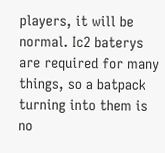players, it will be normal. Ic2 baterys are required for many things, so a batpack turning into them is no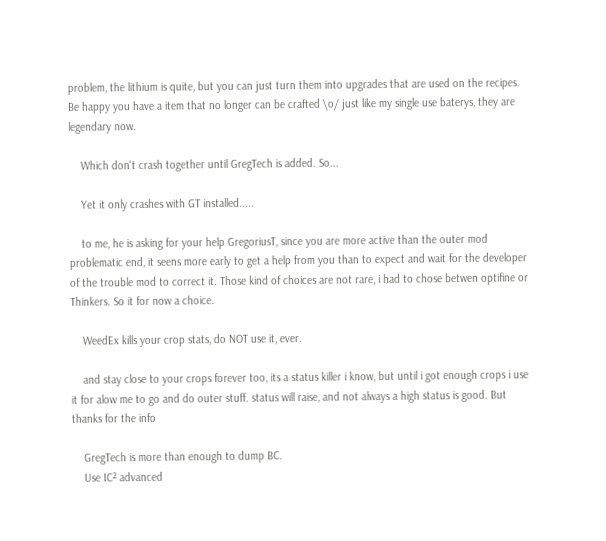problem, the lithium is quite, but you can just turn them into upgrades that are used on the recipes. Be happy you have a item that no longer can be crafted \o/ just like my single use baterys, they are legendary now.

    Which don't crash together until GregTech is added. So...

    Yet it only crashes with GT installed.....

    to me, he is asking for your help GregoriusT, since you are more active than the outer mod problematic end, it seens more early to get a help from you than to expect and wait for the developer of the trouble mod to correct it. Those kind of choices are not rare, i had to chose betwen optifine or Thinkers. So it for now a choice.

    WeedEx kills your crop stats, do NOT use it, ever.

    and stay close to your crops forever too, its a status killer i know, but until i got enough crops i use it for alow me to go and do outer stuff. status will raise, and not always a high status is good. But thanks for the info

    GregTech is more than enough to dump BC.
    Use IC² advanced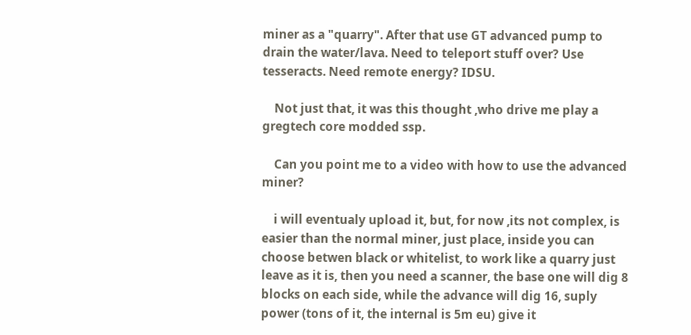miner as a "quarry". After that use GT advanced pump to drain the water/lava. Need to teleport stuff over? Use tesseracts. Need remote energy? IDSU.

    Not just that, it was this thought ,who drive me play a gregtech core modded ssp.

    Can you point me to a video with how to use the advanced miner?

    i will eventualy upload it, but, for now ,its not complex, is easier than the normal miner, just place, inside you can choose betwen black or whitelist, to work like a quarry just leave as it is, then you need a scanner, the base one will dig 8 blocks on each side, while the advance will dig 16, suply power (tons of it, the internal is 5m eu) give it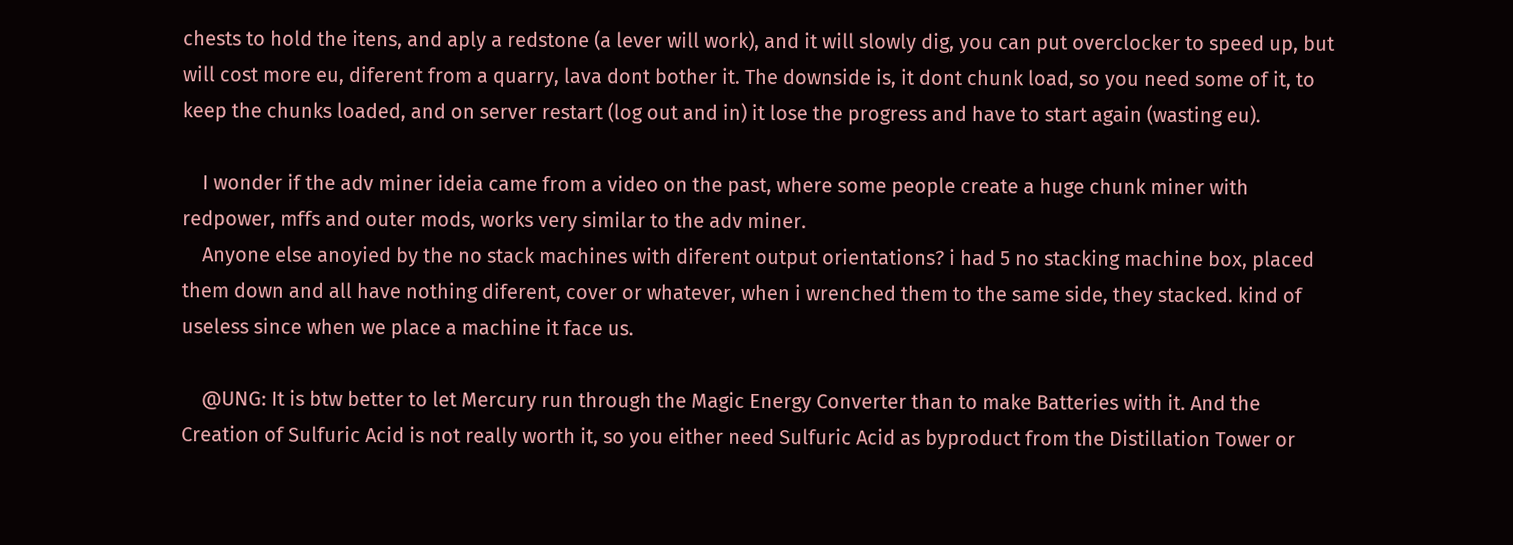chests to hold the itens, and aply a redstone (a lever will work), and it will slowly dig, you can put overclocker to speed up, but will cost more eu, diferent from a quarry, lava dont bother it. The downside is, it dont chunk load, so you need some of it, to keep the chunks loaded, and on server restart (log out and in) it lose the progress and have to start again (wasting eu).

    I wonder if the adv miner ideia came from a video on the past, where some people create a huge chunk miner with redpower, mffs and outer mods, works very similar to the adv miner.
    Anyone else anoyied by the no stack machines with diferent output orientations? i had 5 no stacking machine box, placed them down and all have nothing diferent, cover or whatever, when i wrenched them to the same side, they stacked. kind of useless since when we place a machine it face us.

    @UNG: It is btw better to let Mercury run through the Magic Energy Converter than to make Batteries with it. And the Creation of Sulfuric Acid is not really worth it, so you either need Sulfuric Acid as byproduct from the Distillation Tower or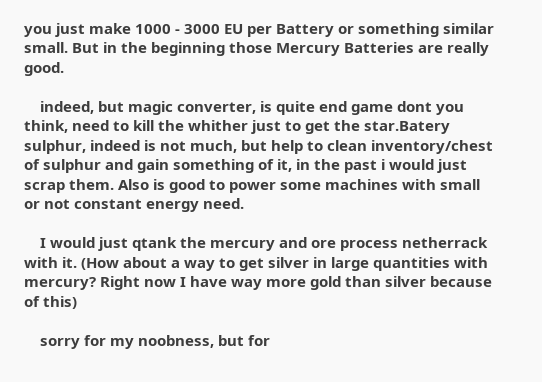you just make 1000 - 3000 EU per Battery or something similar small. But in the beginning those Mercury Batteries are really good.

    indeed, but magic converter, is quite end game dont you think, need to kill the whither just to get the star.Batery sulphur, indeed is not much, but help to clean inventory/chest of sulphur and gain something of it, in the past i would just scrap them. Also is good to power some machines with small or not constant energy need.

    I would just qtank the mercury and ore process netherrack with it. (How about a way to get silver in large quantities with mercury? Right now I have way more gold than silver because of this)

    sorry for my noobness, but for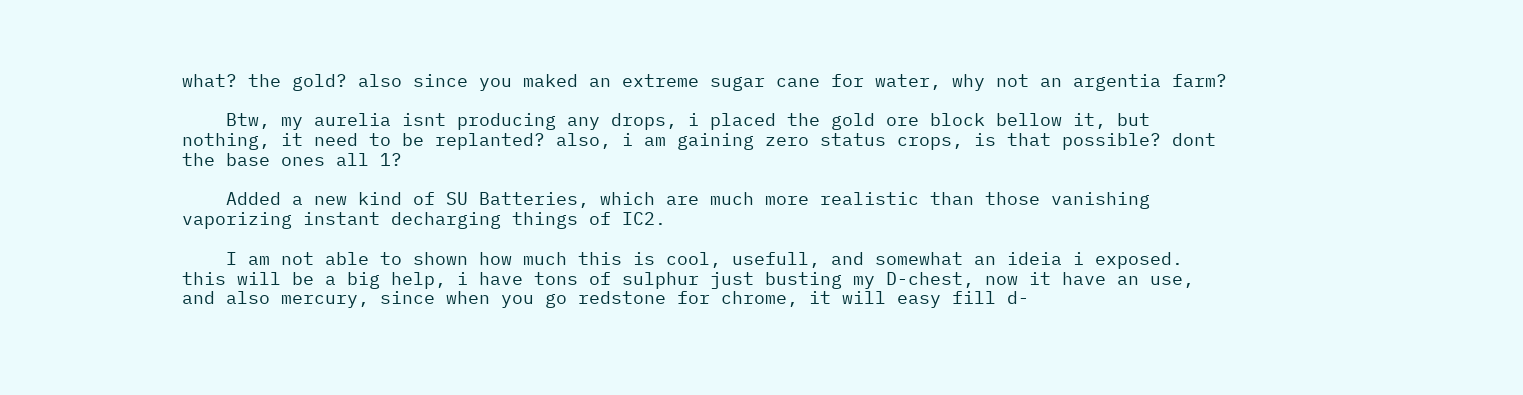what? the gold? also since you maked an extreme sugar cane for water, why not an argentia farm?

    Btw, my aurelia isnt producing any drops, i placed the gold ore block bellow it, but nothing, it need to be replanted? also, i am gaining zero status crops, is that possible? dont the base ones all 1?

    Added a new kind of SU Batteries, which are much more realistic than those vanishing vaporizing instant decharging things of IC2.

    I am not able to shown how much this is cool, usefull, and somewhat an ideia i exposed. this will be a big help, i have tons of sulphur just busting my D-chest, now it have an use, and also mercury, since when you go redstone for chrome, it will easy fill d-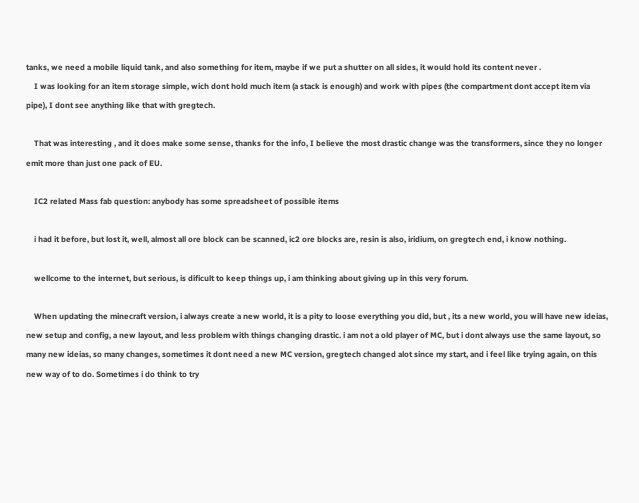tanks, we need a mobile liquid tank, and also something for item, maybe if we put a shutter on all sides, it would hold its content never .
    I was looking for an item storage simple, wich dont hold much item (a stack is enough) and work with pipes (the compartment dont accept item via pipe), I dont see anything like that with gregtech.

    That was interesting , and it does make some sense, thanks for the info, I believe the most drastic change was the transformers, since they no longer emit more than just one pack of EU.

    IC2 related Mass fab question: anybody has some spreadsheet of possible items

    i had it before, but lost it, well, almost all ore block can be scanned, ic2 ore blocks are, resin is also, iridium, on gregtech end, i know nothing.

    wellcome to the internet, but serious, is dificult to keep things up, i am thinking about giving up in this very forum.

    When updating the minecraft version, i always create a new world, it is a pity to loose everything you did, but , its a new world, you will have new ideias, new setup and config, a new layout, and less problem with things changing drastic. i am not a old player of MC, but i dont always use the same layout, so many new ideias, so many changes, sometimes it dont need a new MC version, gregtech changed alot since my start, and i feel like trying again, on this new way of to do. Sometimes i do think to try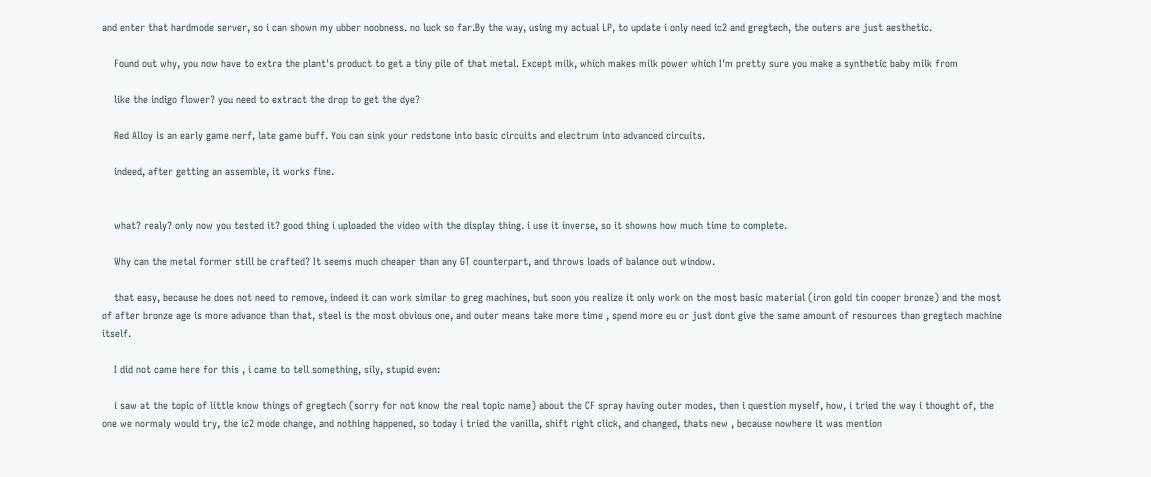and enter that hardmode server, so i can shown my ubber noobness. no luck so far.By the way, using my actual LP, to update i only need ic2 and gregtech, the outers are just aesthetic.

    Found out why, you now have to extra the plant's product to get a tiny pile of that metal. Except milk, which makes milk power which I'm pretty sure you make a synthetic baby milk from

    like the indigo flower? you need to extract the drop to get the dye?

    Red Alloy is an early game nerf, late game buff. You can sink your redstone into basic circuits and electrum into advanced circuits.

    indeed, after getting an assemble, it works fine.


    what? realy? only now you tested it? good thing i uploaded the video with the display thing. i use it inverse, so it showns how much time to complete.

    Why can the metal former still be crafted? It seems much cheaper than any GT counterpart, and throws loads of balance out window.

    that easy, because he does not need to remove, indeed it can work similar to greg machines, but soon you realize it only work on the most basic material (iron gold tin cooper bronze) and the most of after bronze age is more advance than that, steel is the most obvious one, and outer means take more time , spend more eu or just dont give the same amount of resources than gregtech machine itself.

    I did not came here for this , i came to tell something, sily, stupid even:

    i saw at the topic of little know things of gregtech (sorry for not know the real topic name) about the CF spray having outer modes, then i question myself, how, i tried the way i thought of, the one we normaly would try, the ic2 mode change, and nothing happened, so today i tried the vanilla, shift right click, and changed, thats new , because nowhere it was mention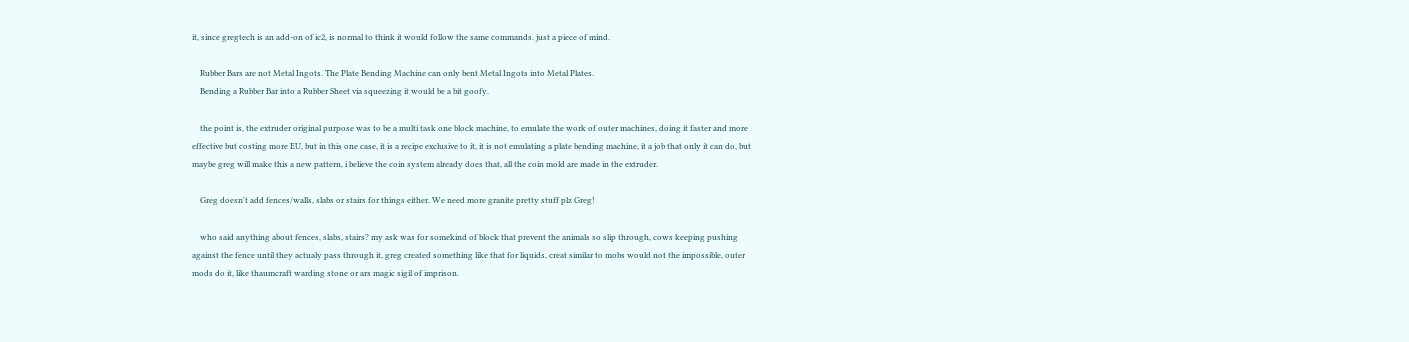it, since gregtech is an add-on of ic2, is normal to think it would follow the same commands. just a piece of mind.

    Rubber Bars are not Metal Ingots. The Plate Bending Machine can only bent Metal Ingots into Metal Plates.
    Bending a Rubber Bar into a Rubber Sheet via squeezing it would be a bit goofy.

    the point is, the extruder original purpose was to be a multi task one block machine, to emulate the work of outer machines, doing it faster and more effective but costing more EU, but in this one case, it is a recipe exclusive to it, it is not emulating a plate bending machine, it a job that only it can do, but maybe greg will make this a new pattern, i believe the coin system already does that, all the coin mold are made in the extruder.

    Greg doesn't add fences/walls, slabs or stairs for things either. We need more granite pretty stuff plz Greg!

    who said anything about fences, slabs, stairs? my ask was for somekind of block that prevent the animals so slip through, cows keeping pushing against the fence until they actualy pass through it, greg created something like that for liquids, creat similar to mobs would not the impossible, outer mods do it, like thaumcraft warding stone or ars magic sigil of imprison.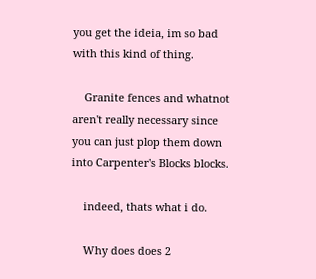you get the ideia, im so bad with this kind of thing.

    Granite fences and whatnot aren't really necessary since you can just plop them down into Carpenter's Blocks blocks.

    indeed, thats what i do.

    Why does does 2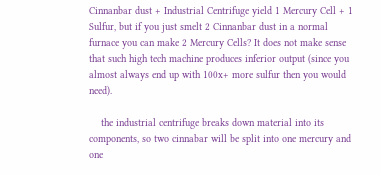Cinnanbar dust + Industrial Centrifuge yield 1 Mercury Cell + 1 Sulfur, but if you just smelt 2 Cinnanbar dust in a normal furnace you can make 2 Mercury Cells? It does not make sense that such high tech machine produces inferior output (since you almost always end up with 100x+ more sulfur then you would need).

    the industrial centrifuge breaks down material into its components, so two cinnabar will be split into one mercury and one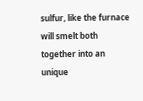sulfur, like the furnace will smelt both together into an unique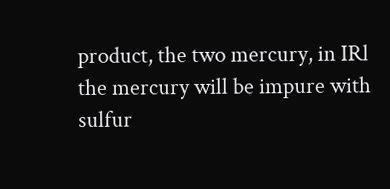product, the two mercury, in IRl the mercury will be impure with sulfur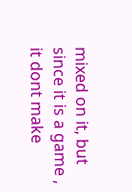mixed on it, but since it is a game , it dont make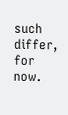such differ, for now.